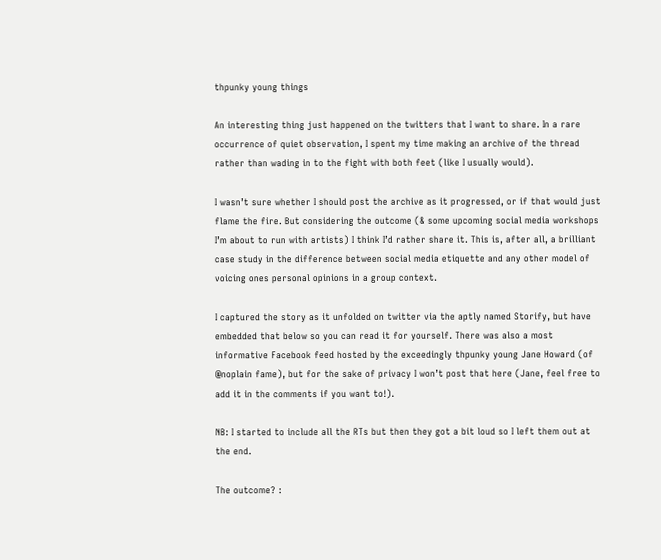thpunky young things

An interesting thing just happened on the twitters that I want to share. In a rare occurrence of quiet observation, I spent my time making an archive of the thread rather than wading in to the fight with both feet (like I usually would).

I wasn’t sure whether I should post the archive as it progressed, or if that would just flame the fire. But considering the outcome (& some upcoming social media workshops I’m about to run with artists) I think I’d rather share it. This is, after all, a brilliant case study in the difference between social media etiquette and any other model of voicing ones personal opinions in a group context.

I captured the story as it unfolded on twitter via the aptly named Storify, but have embedded that below so you can read it for yourself. There was also a most informative Facebook feed hosted by the exceedingly thpunky young Jane Howard (of @noplain fame), but for the sake of privacy I won’t post that here (Jane, feel free to add it in the comments if you want to!).

NB: I started to include all the RTs but then they got a bit loud so I left them out at the end.

The outcome? :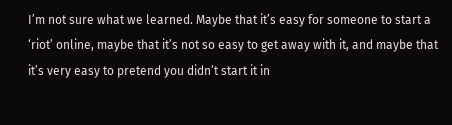I’m not sure what we learned. Maybe that it’s easy for someone to start a ‘riot’ online, maybe that it’s not so easy to get away with it, and maybe that it’s very easy to pretend you didn’t start it in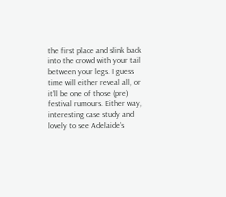the first place and slink back into the crowd with your tail between your legs. I guess time will either reveal all, or it’ll be one of those (pre) festival rumours. Either way, interesting case study and lovely to see Adelaide’s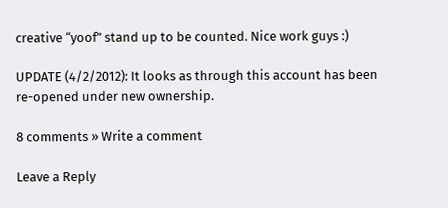creative “yoof” stand up to be counted. Nice work guys :)

UPDATE (4/2/2012): It looks as through this account has been re-opened under new ownership.

8 comments » Write a comment

Leave a Reply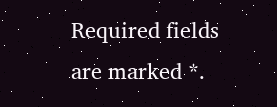Required fields are marked *.